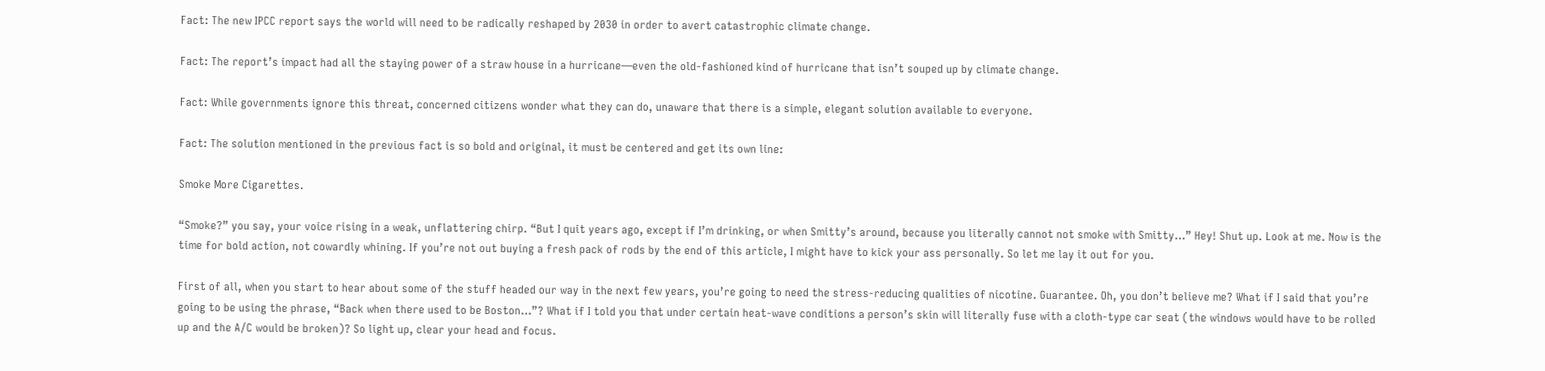Fact: The new IPCC report says the world will need to be radically reshaped by 2030 in order to avert catastrophic climate change.

Fact: The report’s impact had all the staying power of a straw house in a hurricane—even the old-fashioned kind of hurricane that isn’t souped up by climate change.

Fact: While governments ignore this threat, concerned citizens wonder what they can do, unaware that there is a simple, elegant solution available to everyone.

Fact: The solution mentioned in the previous fact is so bold and original, it must be centered and get its own line:

Smoke More Cigarettes.

“Smoke?” you say, your voice rising in a weak, unflattering chirp. “But I quit years ago, except if I’m drinking, or when Smitty’s around, because you literally cannot not smoke with Smitty…” Hey! Shut up. Look at me. Now is the time for bold action, not cowardly whining. If you’re not out buying a fresh pack of rods by the end of this article, I might have to kick your ass personally. So let me lay it out for you.

First of all, when you start to hear about some of the stuff headed our way in the next few years, you’re going to need the stress-reducing qualities of nicotine. Guarantee. Oh, you don’t believe me? What if I said that you’re going to be using the phrase, “Back when there used to be Boston…”? What if I told you that under certain heat-wave conditions a person’s skin will literally fuse with a cloth-type car seat (the windows would have to be rolled up and the A/C would be broken)? So light up, clear your head and focus.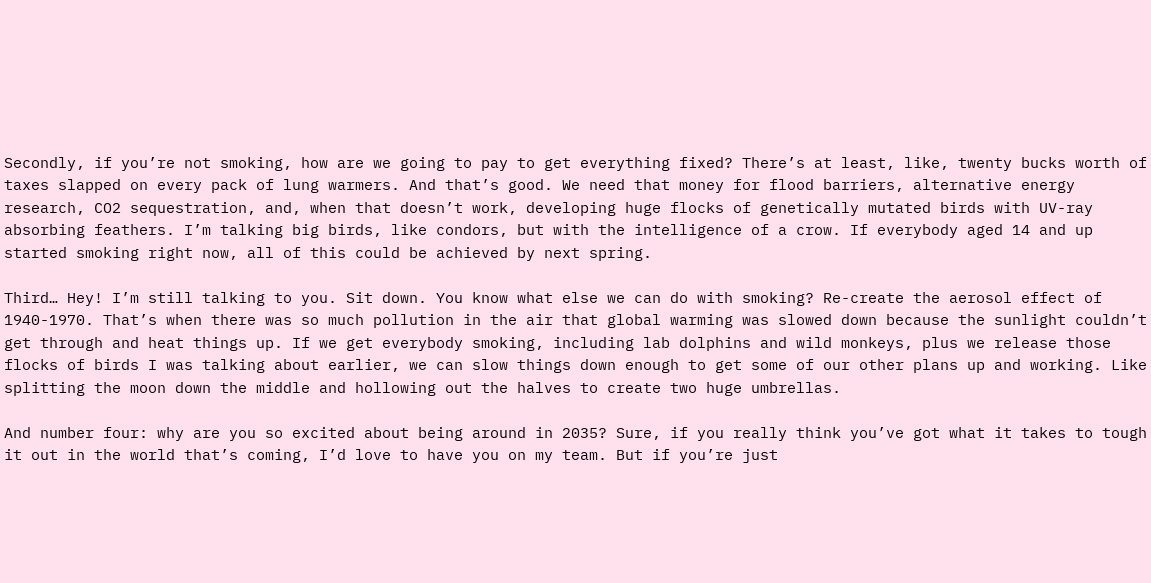Secondly, if you’re not smoking, how are we going to pay to get everything fixed? There’s at least, like, twenty bucks worth of taxes slapped on every pack of lung warmers. And that’s good. We need that money for flood barriers, alternative energy research, CO2 sequestration, and, when that doesn’t work, developing huge flocks of genetically mutated birds with UV-ray absorbing feathers. I’m talking big birds, like condors, but with the intelligence of a crow. If everybody aged 14 and up started smoking right now, all of this could be achieved by next spring.

Third… Hey! I’m still talking to you. Sit down. You know what else we can do with smoking? Re-create the aerosol effect of 1940-1970. That’s when there was so much pollution in the air that global warming was slowed down because the sunlight couldn’t get through and heat things up. If we get everybody smoking, including lab dolphins and wild monkeys, plus we release those flocks of birds I was talking about earlier, we can slow things down enough to get some of our other plans up and working. Like splitting the moon down the middle and hollowing out the halves to create two huge umbrellas.

And number four: why are you so excited about being around in 2035? Sure, if you really think you’ve got what it takes to tough it out in the world that’s coming, I’d love to have you on my team. But if you’re just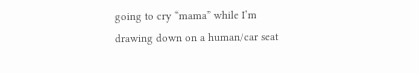going to cry “mama” while I’m drawing down on a human/car seat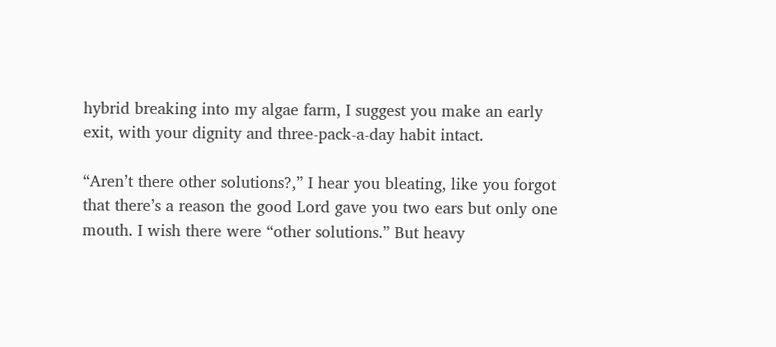hybrid breaking into my algae farm, I suggest you make an early exit, with your dignity and three-pack-a-day habit intact.

“Aren’t there other solutions?,” I hear you bleating, like you forgot that there’s a reason the good Lord gave you two ears but only one mouth. I wish there were “other solutions.” But heavy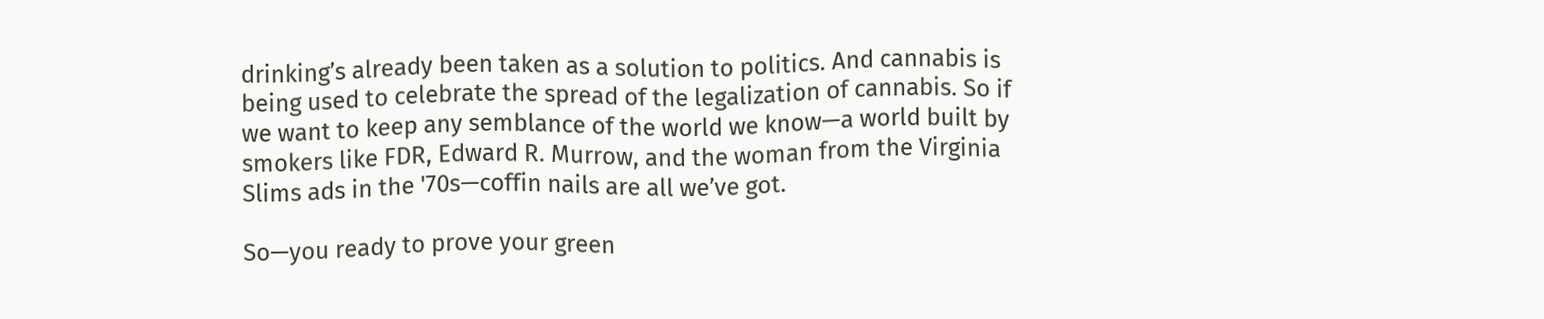drinking’s already been taken as a solution to politics. And cannabis is being used to celebrate the spread of the legalization of cannabis. So if we want to keep any semblance of the world we know—a world built by smokers like FDR, Edward R. Murrow, and the woman from the Virginia Slims ads in the '70s—coffin nails are all we’ve got.

So—you ready to prove your green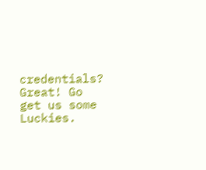credentials? Great! Go get us some Luckies.